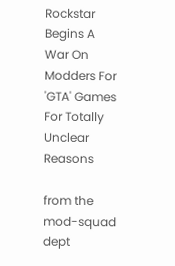Rockstar Begins A War On Modders For 'GTA' Games For Totally Unclear Reasons

from the mod-squad dept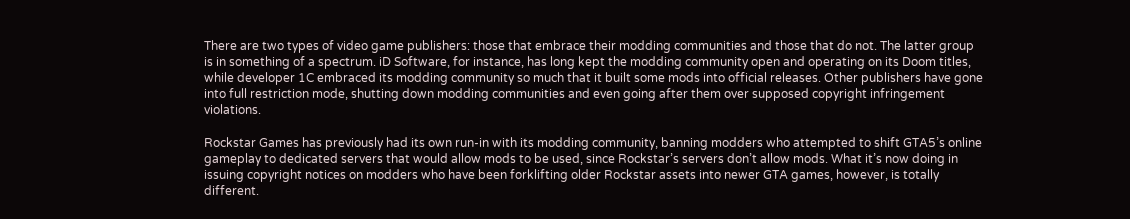There are two types of video game publishers: those that embrace their modding communities and those that do not. The latter group is in something of a spectrum. iD Software, for instance, has long kept the modding community open and operating on its Doom titles, while developer 1C embraced its modding community so much that it built some mods into official releases. Other publishers have gone into full restriction mode, shutting down modding communities and even going after them over supposed copyright infringement violations.

Rockstar Games has previously had its own run-in with its modding community, banning modders who attempted to shift GTA5’s online gameplay to dedicated servers that would allow mods to be used, since Rockstar’s servers don’t allow mods. What it’s now doing in issuing copyright notices on modders who have been forklifting older Rockstar assets into newer GTA games, however, is totally different.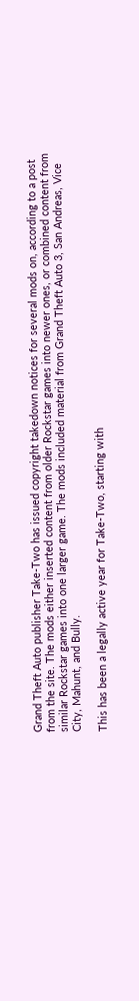Grand Theft Auto publisher Take-Two has issued copyright takedown notices for several mods on, according to a post from the site. The mods either inserted content from older Rockstar games into newer ones, or combined content from similar Rockstar games into one larger game. The mods included material from Grand Theft Auto 3, San Andreas, Vice City, Mahunt, and Bully.

This has been a legally active year for Take-Two, starting with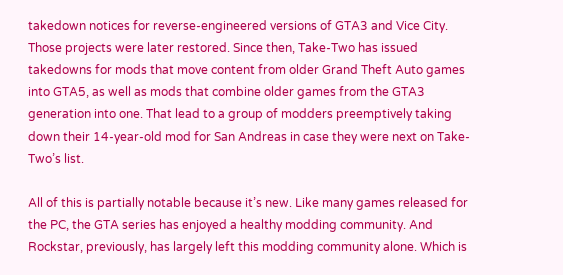takedown notices for reverse-engineered versions of GTA3 and Vice City. Those projects were later restored. Since then, Take-Two has issued takedowns for mods that move content from older Grand Theft Auto games into GTA5, as well as mods that combine older games from the GTA3 generation into one. That lead to a group of modders preemptively taking down their 14-year-old mod for San Andreas in case they were next on Take-Two’s list.

All of this is partially notable because it’s new. Like many games released for the PC, the GTA series has enjoyed a healthy modding community. And Rockstar, previously, has largely left this modding community alone. Which is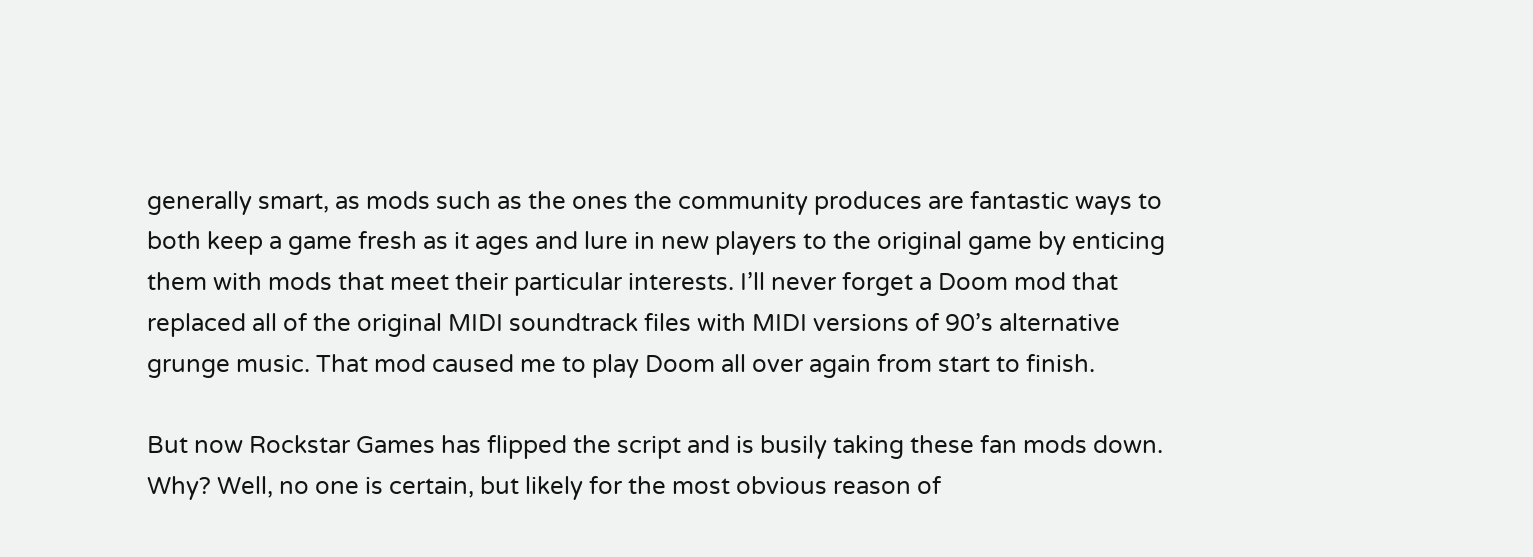generally smart, as mods such as the ones the community produces are fantastic ways to both keep a game fresh as it ages and lure in new players to the original game by enticing them with mods that meet their particular interests. I’ll never forget a Doom mod that replaced all of the original MIDI soundtrack files with MIDI versions of 90’s alternative grunge music. That mod caused me to play Doom all over again from start to finish.

But now Rockstar Games has flipped the script and is busily taking these fan mods down. Why? Well, no one is certain, but likely for the most obvious reason of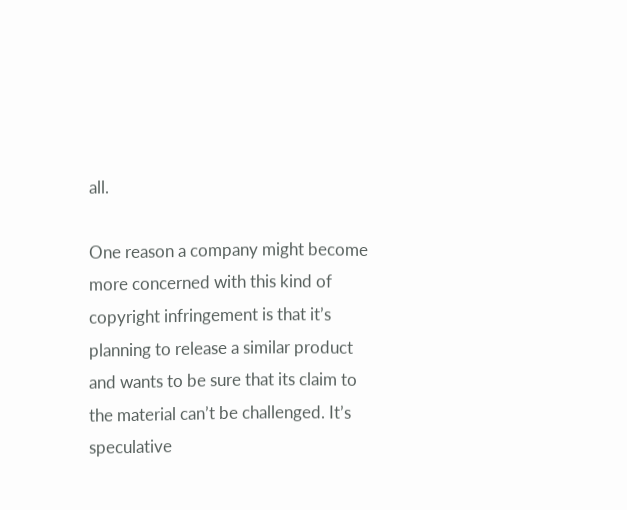all.

One reason a company might become more concerned with this kind of copyright infringement is that it’s planning to release a similar product and wants to be sure that its claim to the material can’t be challenged. It’s speculative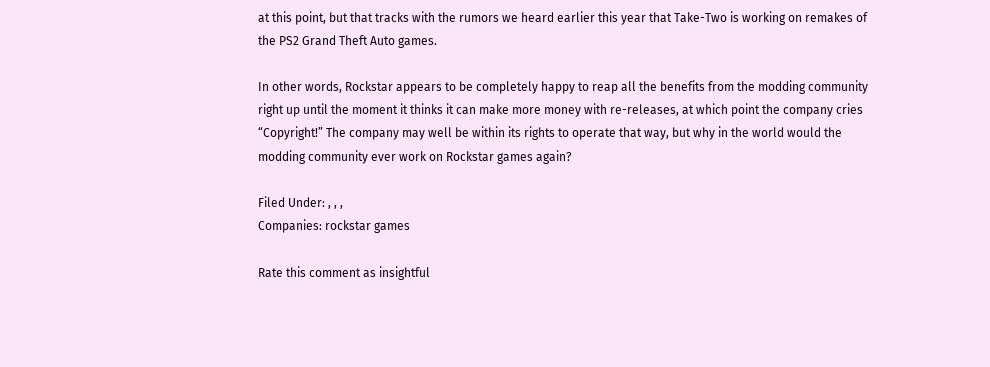at this point, but that tracks with the rumors we heard earlier this year that Take-Two is working on remakes of the PS2 Grand Theft Auto games.

In other words, Rockstar appears to be completely happy to reap all the benefits from the modding community right up until the moment it thinks it can make more money with re-releases, at which point the company cries “Copyright!” The company may well be within its rights to operate that way, but why in the world would the modding community ever work on Rockstar games again?

Filed Under: , , ,
Companies: rockstar games

Rate this comment as insightful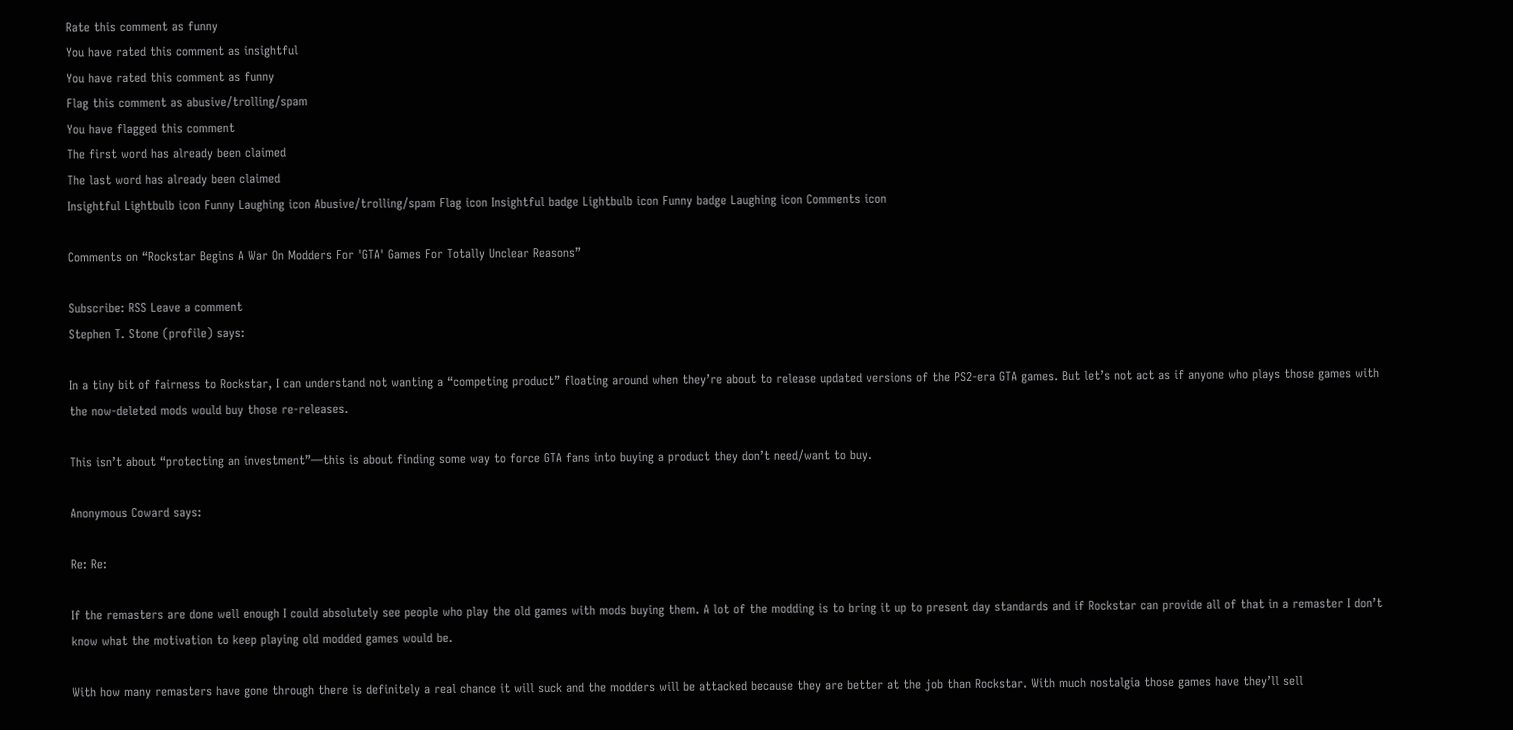Rate this comment as funny
You have rated this comment as insightful
You have rated this comment as funny
Flag this comment as abusive/trolling/spam
You have flagged this comment
The first word has already been claimed
The last word has already been claimed
Insightful Lightbulb icon Funny Laughing icon Abusive/trolling/spam Flag icon Insightful badge Lightbulb icon Funny badge Laughing icon Comments icon

Comments on “Rockstar Begins A War On Modders For 'GTA' Games For Totally Unclear Reasons”

Subscribe: RSS Leave a comment
Stephen T. Stone (profile) says:

In a tiny bit of fairness to Rockstar, I can understand not wanting a “competing product” floating around when they’re about to release updated versions of the PS2-era GTA games. But let’s not act as if anyone who plays those games with the now-deleted mods would buy those re-releases.

This isn’t about “protecting an investment”—this is about finding some way to force GTA fans into buying a product they don’t need/want to buy.

Anonymous Coward says:

Re: Re:

If the remasters are done well enough I could absolutely see people who play the old games with mods buying them. A lot of the modding is to bring it up to present day standards and if Rockstar can provide all of that in a remaster I don’t know what the motivation to keep playing old modded games would be.

With how many remasters have gone through there is definitely a real chance it will suck and the modders will be attacked because they are better at the job than Rockstar. With much nostalgia those games have they’ll sell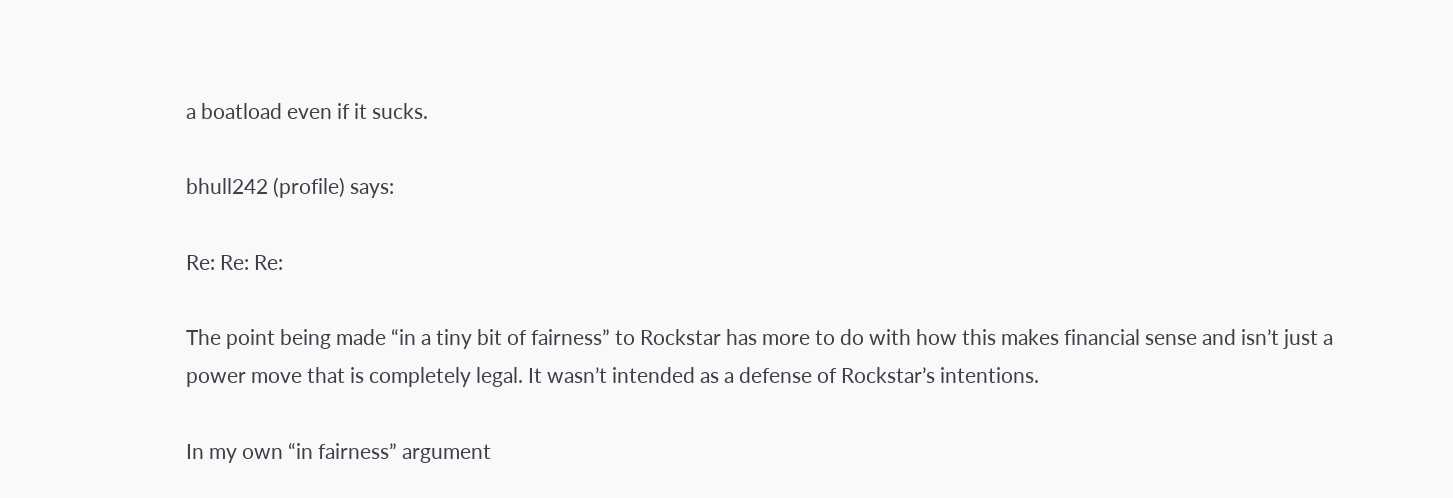a boatload even if it sucks.

bhull242 (profile) says:

Re: Re: Re:

The point being made “in a tiny bit of fairness” to Rockstar has more to do with how this makes financial sense and isn’t just a power move that is completely legal. It wasn’t intended as a defense of Rockstar’s intentions.

In my own “in fairness” argument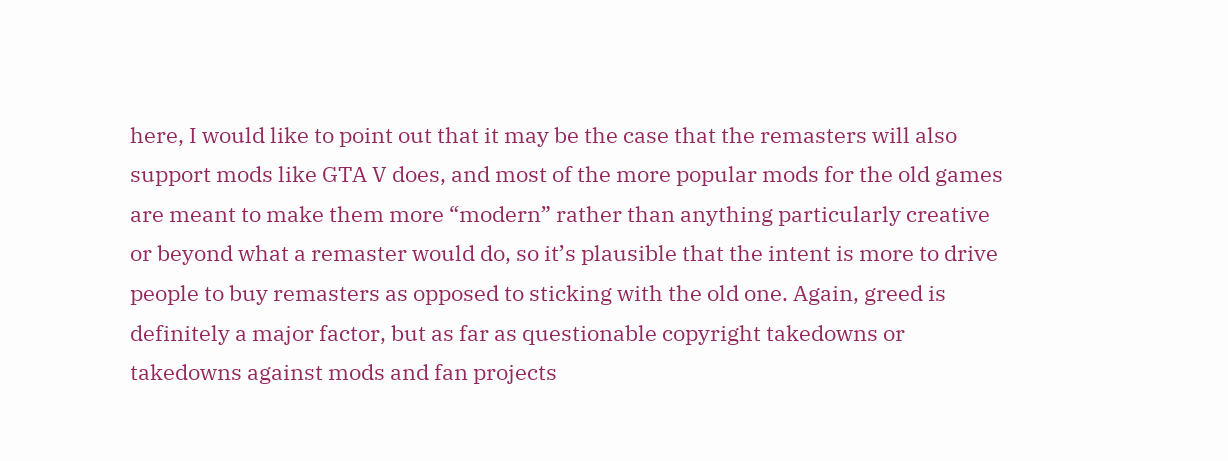here, I would like to point out that it may be the case that the remasters will also support mods like GTA V does, and most of the more popular mods for the old games are meant to make them more “modern” rather than anything particularly creative or beyond what a remaster would do, so it’s plausible that the intent is more to drive people to buy remasters as opposed to sticking with the old one. Again, greed is definitely a major factor, but as far as questionable copyright takedowns or takedowns against mods and fan projects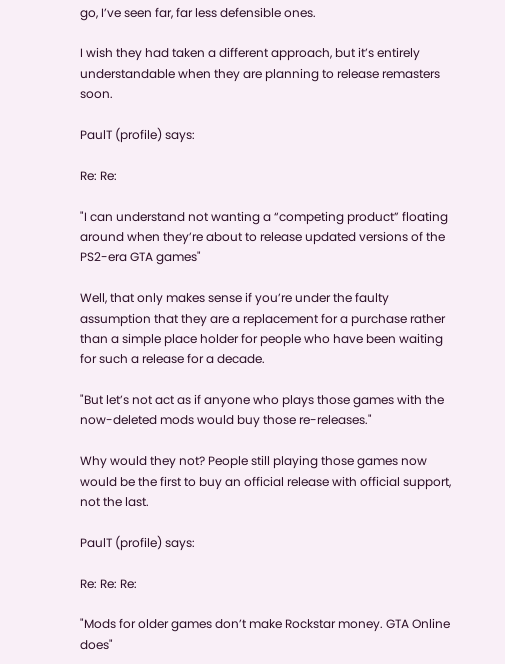go, I’ve seen far, far less defensible ones.

I wish they had taken a different approach, but it’s entirely understandable when they are planning to release remasters soon.

PaulT (profile) says:

Re: Re:

"I can understand not wanting a “competing product” floating around when they’re about to release updated versions of the PS2-era GTA games"

Well, that only makes sense if you’re under the faulty assumption that they are a replacement for a purchase rather than a simple place holder for people who have been waiting for such a release for a decade.

"But let’s not act as if anyone who plays those games with the now-deleted mods would buy those re-releases."

Why would they not? People still playing those games now would be the first to buy an official release with official support, not the last.

PaulT (profile) says:

Re: Re: Re:

"Mods for older games don’t make Rockstar money. GTA Online does"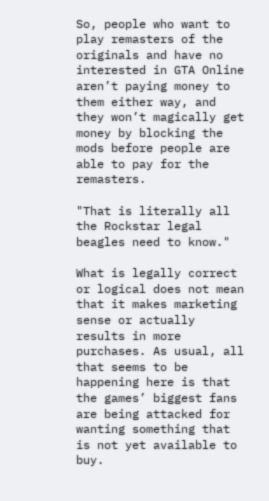So, people who want to play remasters of the originals and have no interested in GTA Online aren’t paying money to them either way, and they won’t magically get money by blocking the mods before people are able to pay for the remasters.

"That is literally all the Rockstar legal beagles need to know."

What is legally correct or logical does not mean that it makes marketing sense or actually results in more purchases. As usual, all that seems to be happening here is that the games’ biggest fans are being attacked for wanting something that is not yet available to buy.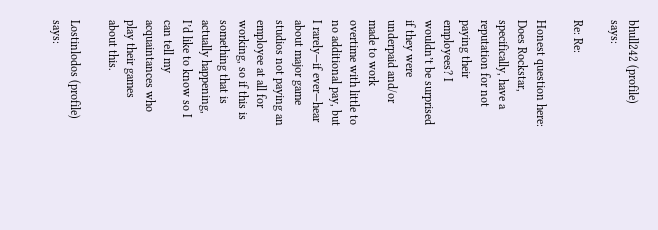bhull242 (profile) says:

Re: Re:

Honest question here: Does Rockstar, specifically, have a reputation for not paying their employees? I wouldn’t be surprised if they were underpaid and/or made to work overtime with little to no additional pay, but I rarely—if ever—hear about major game studios not paying an employee at all for working, so if this is something that is actually happening, I’d like to know so I can tell my acquaintances who play their games about this.

Lostinlodos (profile) says: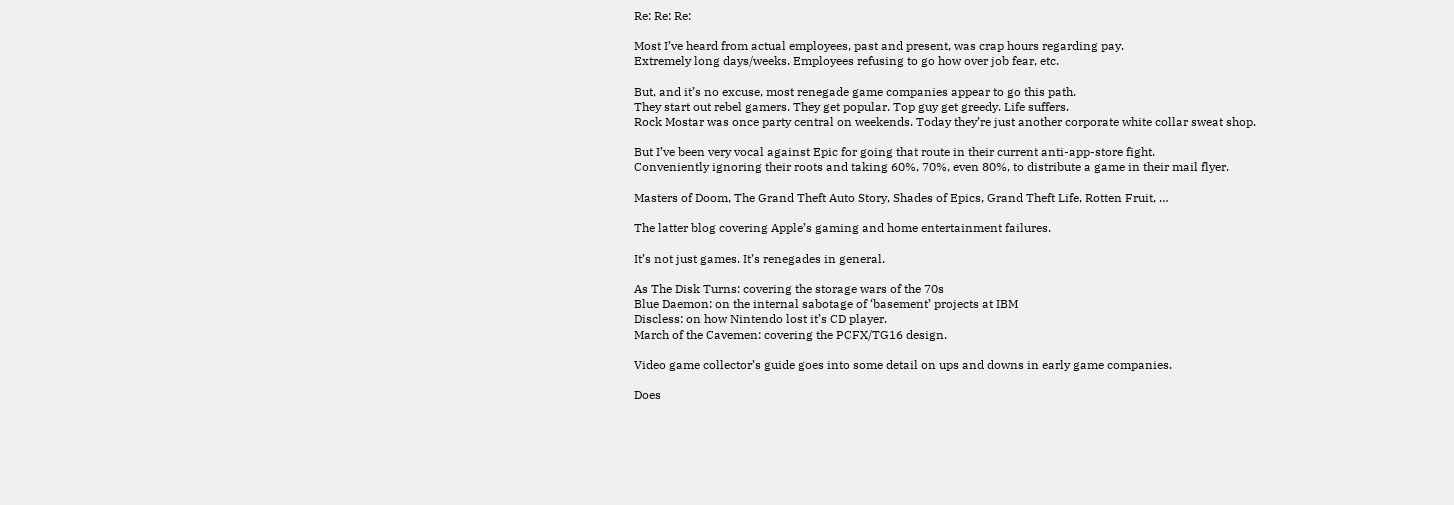Re: Re: Re:

Most I’ve heard from actual employees, past and present, was crap hours regarding pay.
Extremely long days/weeks. Employees refusing to go how over job fear, etc.

But, and it’s no excuse, most renegade game companies appear to go this path.
They start out rebel gamers. They get popular. Top guy get greedy. Life suffers.
Rock Mostar was once party central on weekends. Today they’re just another corporate white collar sweat shop.

But I’ve been very vocal against Epic for going that route in their current anti-app-store fight.
Conveniently ignoring their roots and taking 60%, 70%, even 80%, to distribute a game in their mail flyer.

Masters of Doom, The Grand Theft Auto Story, Shades of Epics, Grand Theft Life, Rotten Fruit, …

The latter blog covering Apple’s gaming and home entertainment failures.

It’s not just games. It’s renegades in general.

As The Disk Turns: covering the storage wars of the 70s
Blue Daemon: on the internal sabotage of ‘basement’ projects at IBM
Discless: on how Nintendo lost it’s CD player.
March of the Cavemen: covering the PCFX/TG16 design.

Video game collector’s guide goes into some detail on ups and downs in early game companies.

Does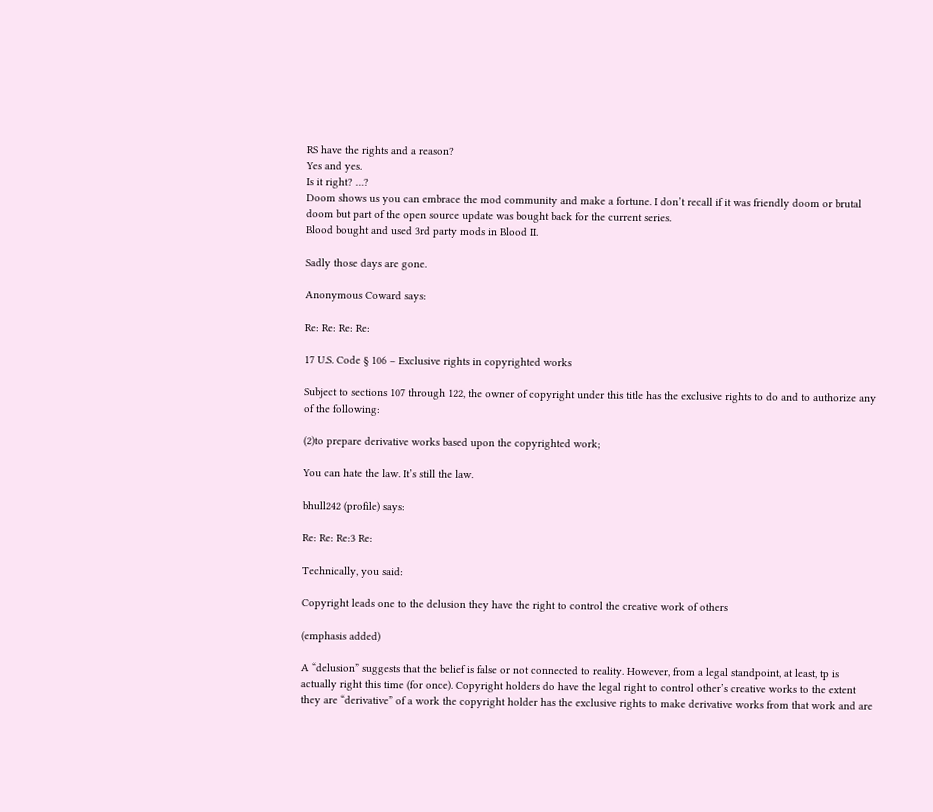RS have the rights and a reason?
Yes and yes.
Is it right? …?
Doom shows us you can embrace the mod community and make a fortune. I don’t recall if it was friendly doom or brutal doom but part of the open source update was bought back for the current series.
Blood bought and used 3rd party mods in Blood II.

Sadly those days are gone.

Anonymous Coward says:

Re: Re: Re: Re:

17 U.S. Code § 106 – Exclusive rights in copyrighted works

Subject to sections 107 through 122, the owner of copyright under this title has the exclusive rights to do and to authorize any of the following:

(2)to prepare derivative works based upon the copyrighted work;

You can hate the law. It’s still the law.

bhull242 (profile) says:

Re: Re: Re:3 Re:

Technically, you said:

Copyright leads one to the delusion they have the right to control the creative work of others

(emphasis added)

A “delusion” suggests that the belief is false or not connected to reality. However, from a legal standpoint, at least, tp is actually right this time (for once). Copyright holders do have the legal right to control other’s creative works to the extent they are “derivative” of a work the copyright holder has the exclusive rights to make derivative works from that work and are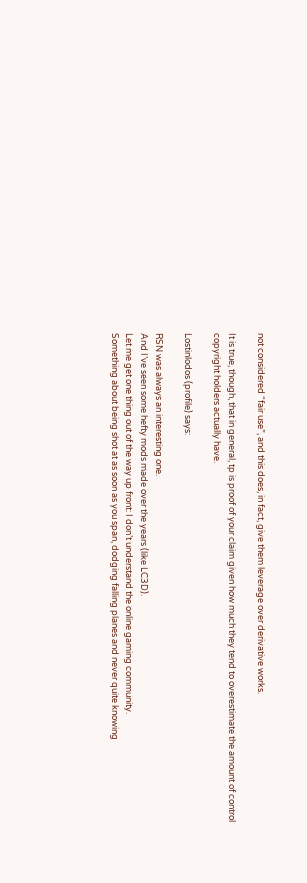not considered “fair use”, and this does, in fact, give them leverage over derivative works.

It is true, though, that in general, tp is proof of your claim given how much they tend to overestimate the amount of control copyright holders actually have.

Lostinlodos (profile) says:

RSN was always an interesting one.
And I’ve seen some hefty mods made over the years (like LC3D).
Let me get one thing out of the way up front: I don’t understand the online gaming community.
Something about being shot at as soon as you span, dodging falling planes and never quite knowing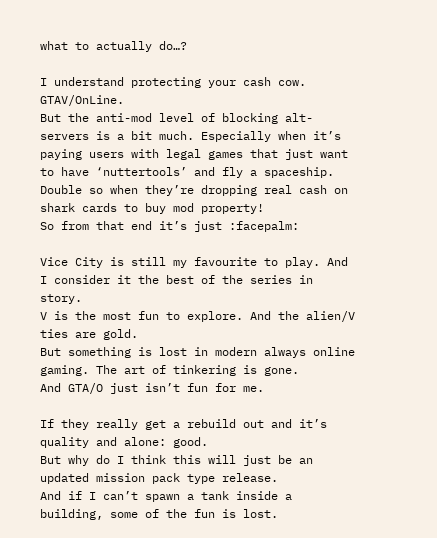what to actually do…?

I understand protecting your cash cow. GTAV/OnLine.
But the anti-mod level of blocking alt-servers is a bit much. Especially when it’s paying users with legal games that just want to have ‘nuttertools’ and fly a spaceship.
Double so when they’re dropping real cash on shark cards to buy mod property!
So from that end it’s just :facepalm:

Vice City is still my favourite to play. And I consider it the best of the series in story.
V is the most fun to explore. And the alien/V ties are gold.
But something is lost in modern always online gaming. The art of tinkering is gone.
And GTA/O just isn’t fun for me.

If they really get a rebuild out and it’s quality and alone: good.
But why do I think this will just be an updated mission pack type release.
And if I can’t spawn a tank inside a building, some of the fun is lost.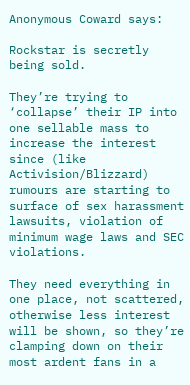Anonymous Coward says:

Rockstar is secretly being sold.

They’re trying to ‘collapse’ their IP into one sellable mass to increase the interest since (like Activision/Blizzard) rumours are starting to surface of sex harassment lawsuits, violation of minimum wage laws and SEC violations.

They need everything in one place, not scattered, otherwise less interest will be shown, so they’re clamping down on their most ardent fans in a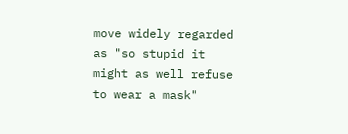move widely regarded as "so stupid it might as well refuse to wear a mask"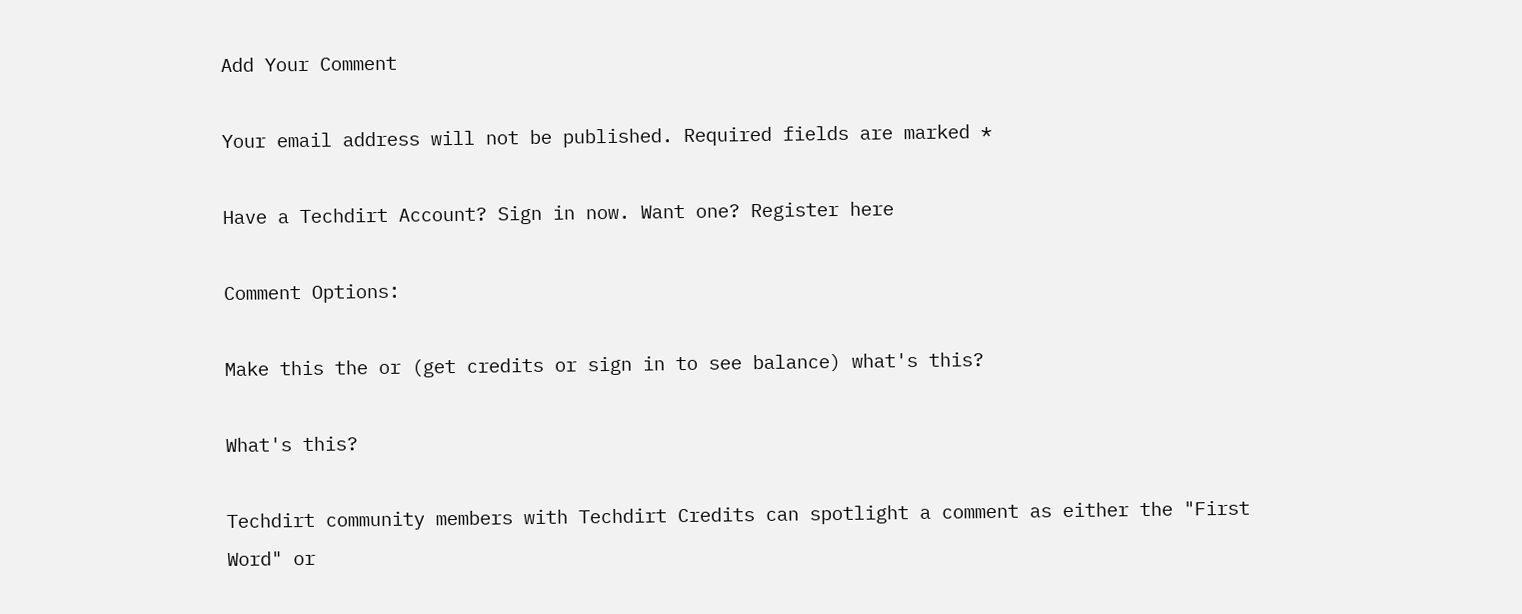Add Your Comment

Your email address will not be published. Required fields are marked *

Have a Techdirt Account? Sign in now. Want one? Register here

Comment Options:

Make this the or (get credits or sign in to see balance) what's this?

What's this?

Techdirt community members with Techdirt Credits can spotlight a comment as either the "First Word" or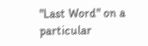"Last Word" on a particular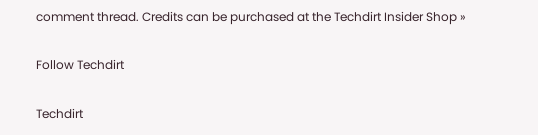comment thread. Credits can be purchased at the Techdirt Insider Shop »

Follow Techdirt

Techdirt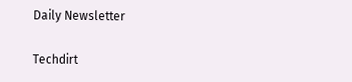Daily Newsletter

Techdirt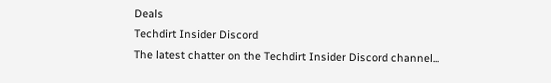Deals
Techdirt Insider Discord
The latest chatter on the Techdirt Insider Discord channel...